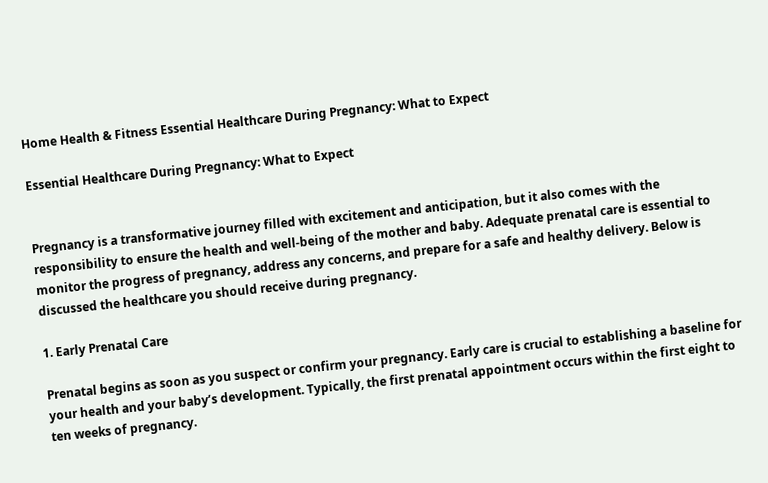Home Health & Fitness Essential Healthcare During Pregnancy: What to Expect

Essential Healthcare During Pregnancy: What to Expect


Pregnancy is a transformative journey filled with excitement and anticipation, but it also comes with the responsibility to ensure the health and well-being of the mother and baby. Adequate prenatal care is essential to monitor the progress of pregnancy, address any concerns, and prepare for a safe and healthy delivery. Below is discussed the healthcare you should receive during pregnancy.

1. Early Prenatal Care

Prenatal begins as soon as you suspect or confirm your pregnancy. Early care is crucial to establishing a baseline for your health and your baby’s development. Typically, the first prenatal appointment occurs within the first eight to ten weeks of pregnancy.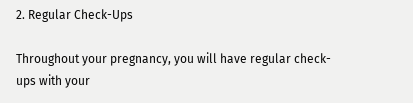2. Regular Check-Ups

Throughout your pregnancy, you will have regular check-ups with your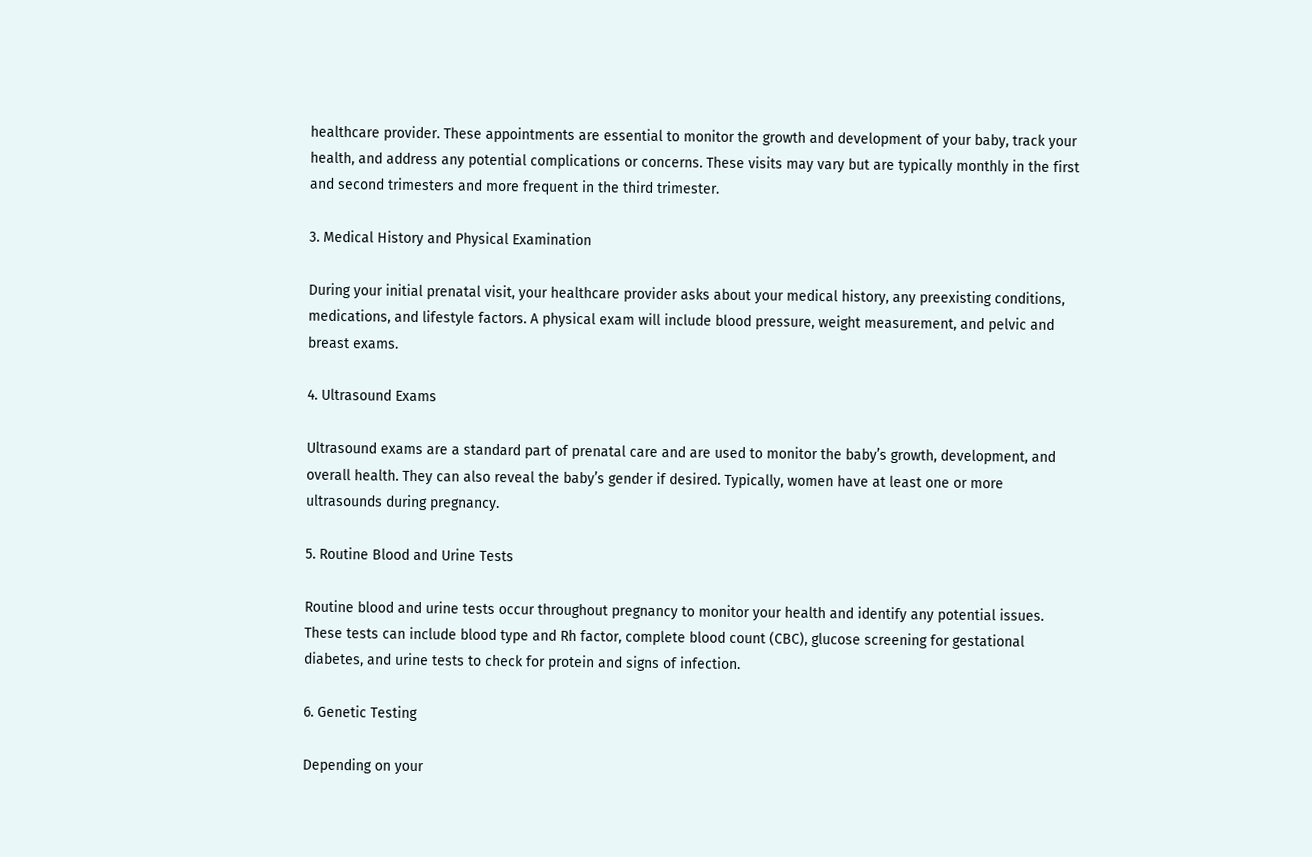healthcare provider. These appointments are essential to monitor the growth and development of your baby, track your health, and address any potential complications or concerns. These visits may vary but are typically monthly in the first and second trimesters and more frequent in the third trimester.

3. Medical History and Physical Examination

During your initial prenatal visit, your healthcare provider asks about your medical history, any preexisting conditions, medications, and lifestyle factors. A physical exam will include blood pressure, weight measurement, and pelvic and breast exams.

4. Ultrasound Exams

Ultrasound exams are a standard part of prenatal care and are used to monitor the baby’s growth, development, and overall health. They can also reveal the baby’s gender if desired. Typically, women have at least one or more ultrasounds during pregnancy.

5. Routine Blood and Urine Tests

Routine blood and urine tests occur throughout pregnancy to monitor your health and identify any potential issues. These tests can include blood type and Rh factor, complete blood count (CBC), glucose screening for gestational diabetes, and urine tests to check for protein and signs of infection.

6. Genetic Testing

Depending on your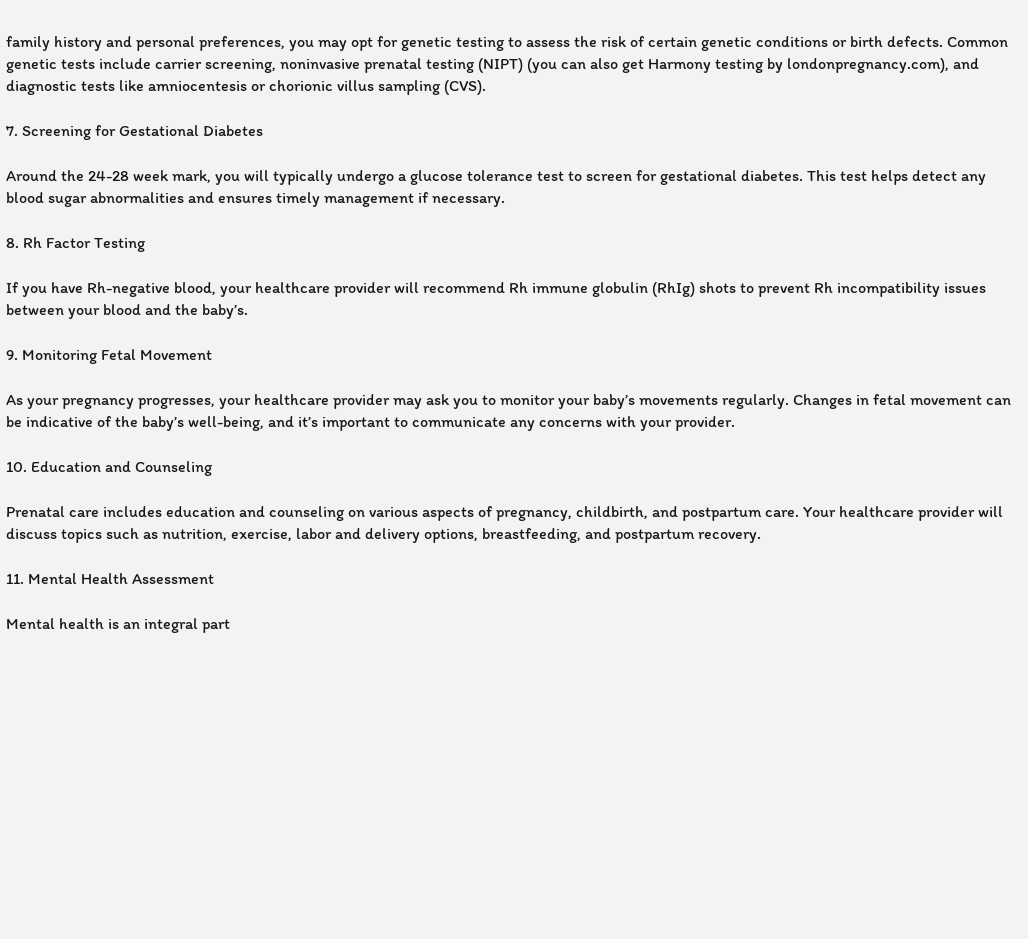family history and personal preferences, you may opt for genetic testing to assess the risk of certain genetic conditions or birth defects. Common genetic tests include carrier screening, noninvasive prenatal testing (NIPT) (you can also get Harmony testing by londonpregnancy.com), and diagnostic tests like amniocentesis or chorionic villus sampling (CVS).

7. Screening for Gestational Diabetes

Around the 24-28 week mark, you will typically undergo a glucose tolerance test to screen for gestational diabetes. This test helps detect any blood sugar abnormalities and ensures timely management if necessary.

8. Rh Factor Testing

If you have Rh-negative blood, your healthcare provider will recommend Rh immune globulin (RhIg) shots to prevent Rh incompatibility issues between your blood and the baby’s.

9. Monitoring Fetal Movement

As your pregnancy progresses, your healthcare provider may ask you to monitor your baby’s movements regularly. Changes in fetal movement can be indicative of the baby’s well-being, and it’s important to communicate any concerns with your provider.

10. Education and Counseling

Prenatal care includes education and counseling on various aspects of pregnancy, childbirth, and postpartum care. Your healthcare provider will discuss topics such as nutrition, exercise, labor and delivery options, breastfeeding, and postpartum recovery.

11. Mental Health Assessment

Mental health is an integral part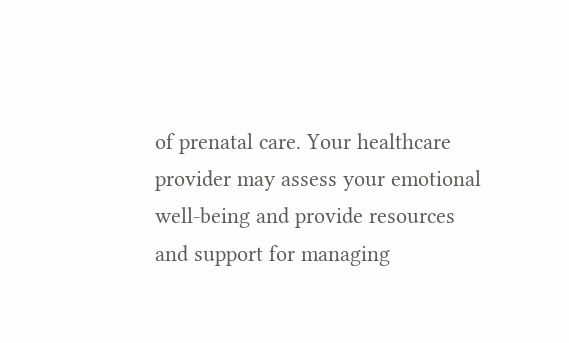of prenatal care. Your healthcare provider may assess your emotional well-being and provide resources and support for managing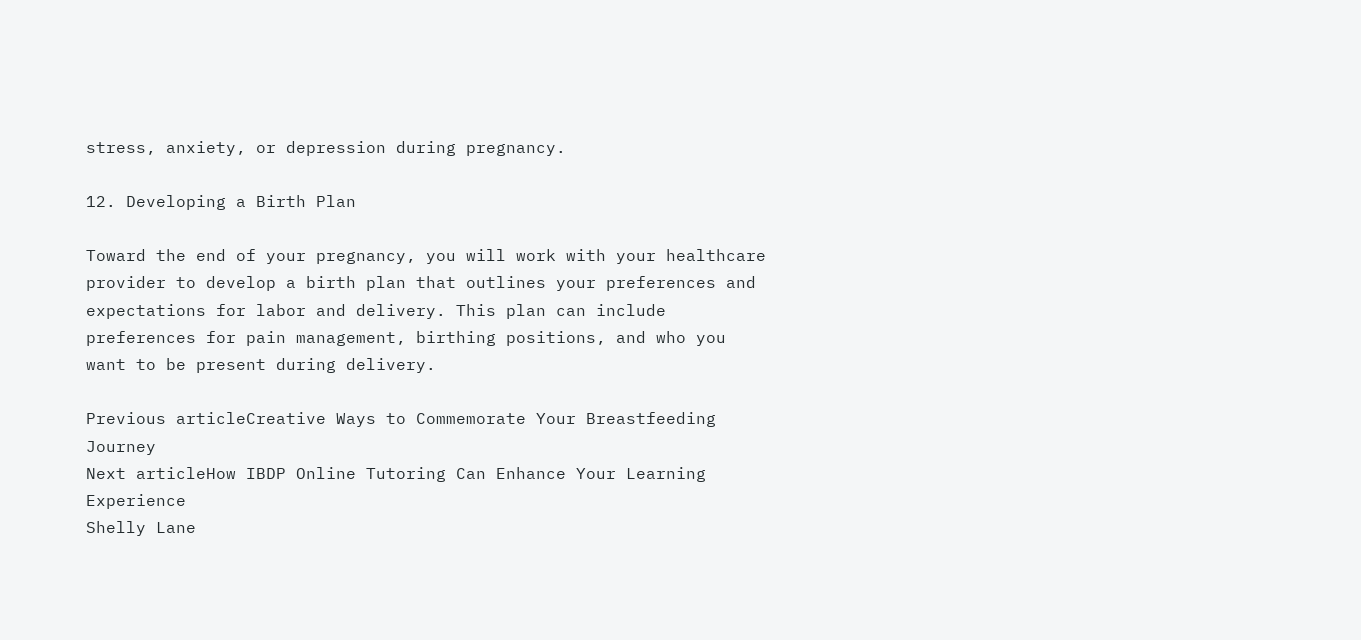stress, anxiety, or depression during pregnancy.

12. Developing a Birth Plan

Toward the end of your pregnancy, you will work with your healthcare provider to develop a birth plan that outlines your preferences and expectations for labor and delivery. This plan can include preferences for pain management, birthing positions, and who you want to be present during delivery.

Previous articleCreative Ways to Commemorate Your Breastfeeding Journey
Next articleHow IBDP Online Tutoring Can Enhance Your Learning Experience
Shelly Lane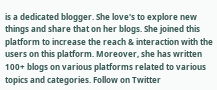is a dedicated blogger. She love's to explore new things and share that on her blogs. She joined this platform to increase the reach & interaction with the users on this platform. Moreover, she has written 100+ blogs on various platforms related to various topics and categories. Follow on Twitter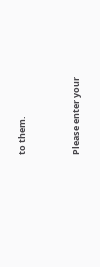to them.


Please enter your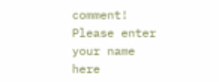comment!
Please enter your name here